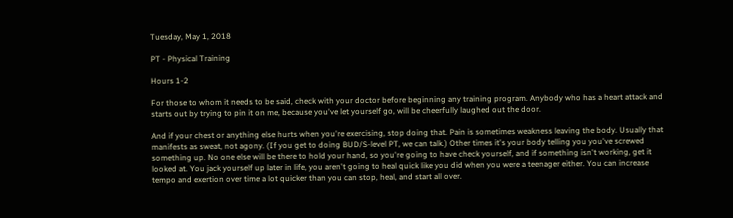Tuesday, May 1, 2018

PT - Physical Training

Hours 1-2

For those to whom it needs to be said, check with your doctor before beginning any training program. Anybody who has a heart attack and starts out by trying to pin it on me, because you've let yourself go, will be cheerfully laughed out the door.

And if your chest or anything else hurts when you're exercising, stop doing that. Pain is sometimes weakness leaving the body. Usually that manifests as sweat, not agony. (If you get to doing BUD/S-level PT, we can talk.) Other times it's your body telling you you've screwed something up. No one else will be there to hold your hand, so you're going to have check yourself, and if something isn't working, get it looked at. You jack yourself up later in life, you aren't going to heal quick like you did when you were a teenager either. You can increase tempo and exertion over time a lot quicker than you can stop, heal, and start all over.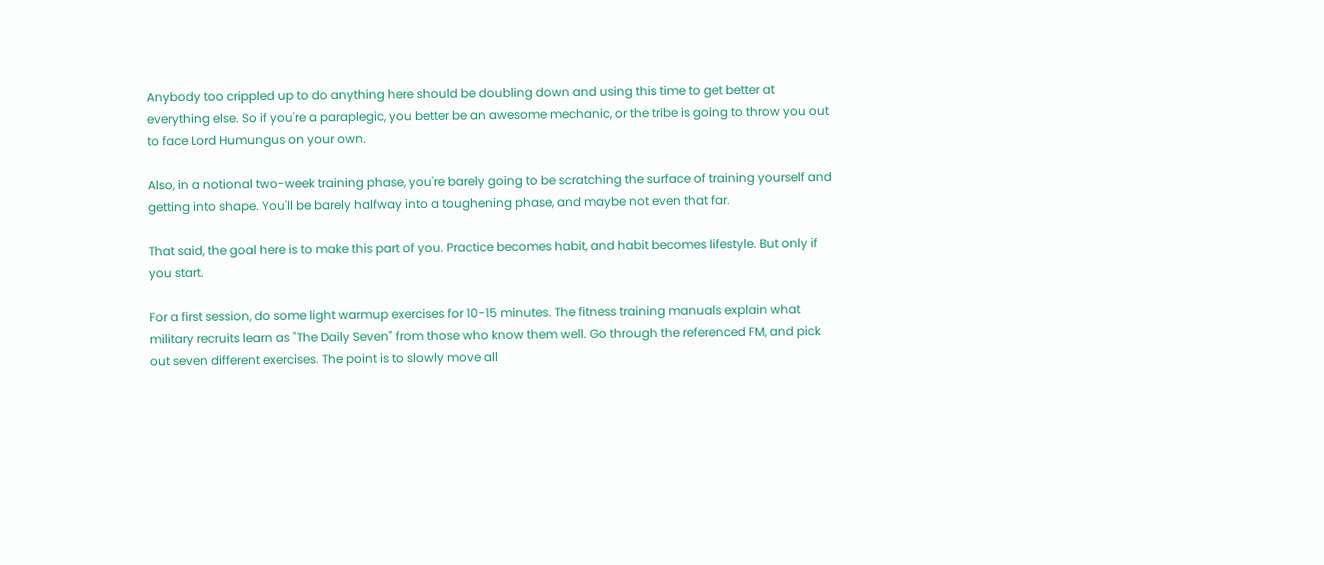Anybody too crippled up to do anything here should be doubling down and using this time to get better at everything else. So if you're a paraplegic, you better be an awesome mechanic, or the tribe is going to throw you out to face Lord Humungus on your own.

Also, in a notional two-week training phase, you're barely going to be scratching the surface of training yourself and getting into shape. You'll be barely halfway into a toughening phase, and maybe not even that far.

That said, the goal here is to make this part of you. Practice becomes habit, and habit becomes lifestyle. But only if you start.

For a first session, do some light warmup exercises for 10-15 minutes. The fitness training manuals explain what military recruits learn as "The Daily Seven" from those who know them well. Go through the referenced FM, and pick out seven different exercises. The point is to slowly move all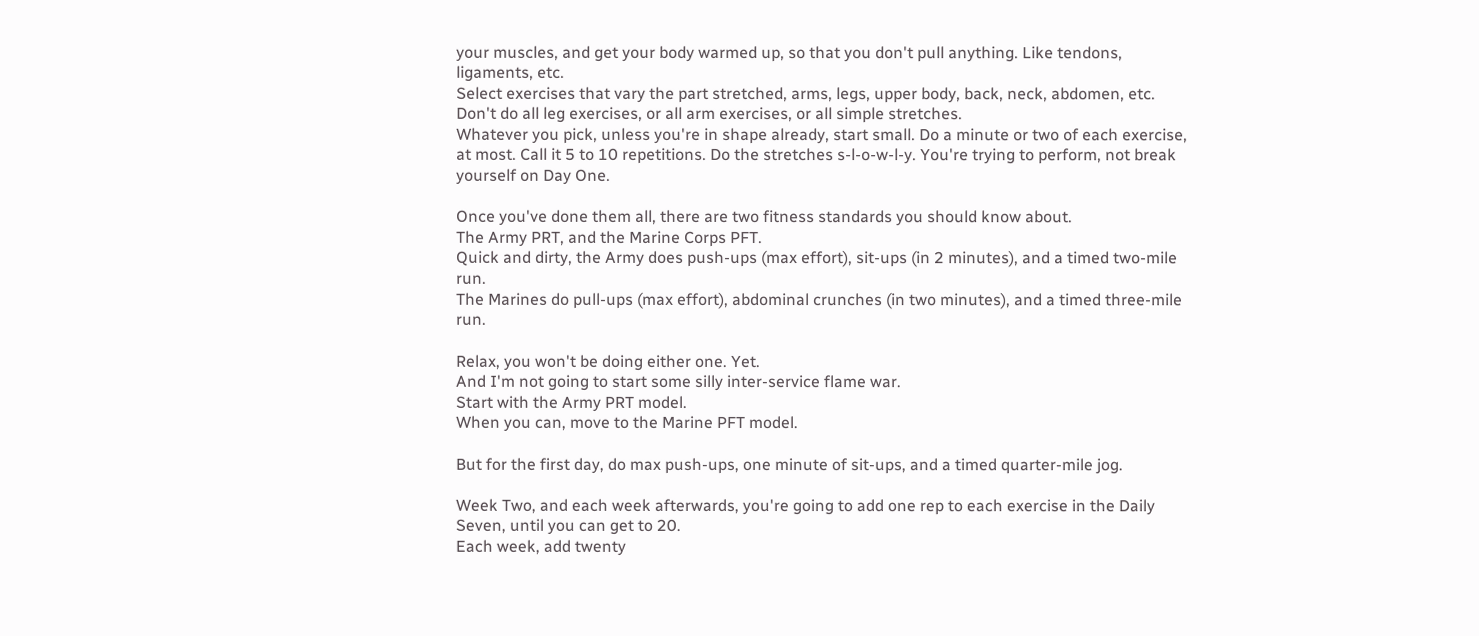your muscles, and get your body warmed up, so that you don't pull anything. Like tendons, ligaments, etc.
Select exercises that vary the part stretched, arms, legs, upper body, back, neck, abdomen, etc. Don't do all leg exercises, or all arm exercises, or all simple stretches.
Whatever you pick, unless you're in shape already, start small. Do a minute or two of each exercise, at most. Call it 5 to 10 repetitions. Do the stretches s-l-o-w-l-y. You're trying to perform, not break yourself on Day One.

Once you've done them all, there are two fitness standards you should know about.
The Army PRT, and the Marine Corps PFT.
Quick and dirty, the Army does push-ups (max effort), sit-ups (in 2 minutes), and a timed two-mile run.
The Marines do pull-ups (max effort), abdominal crunches (in two minutes), and a timed three-mile run.

Relax, you won't be doing either one. Yet.
And I'm not going to start some silly inter-service flame war.
Start with the Army PRT model.
When you can, move to the Marine PFT model.

But for the first day, do max push-ups, one minute of sit-ups, and a timed quarter-mile jog.

Week Two, and each week afterwards, you're going to add one rep to each exercise in the Daily Seven, until you can get to 20.
Each week, add twenty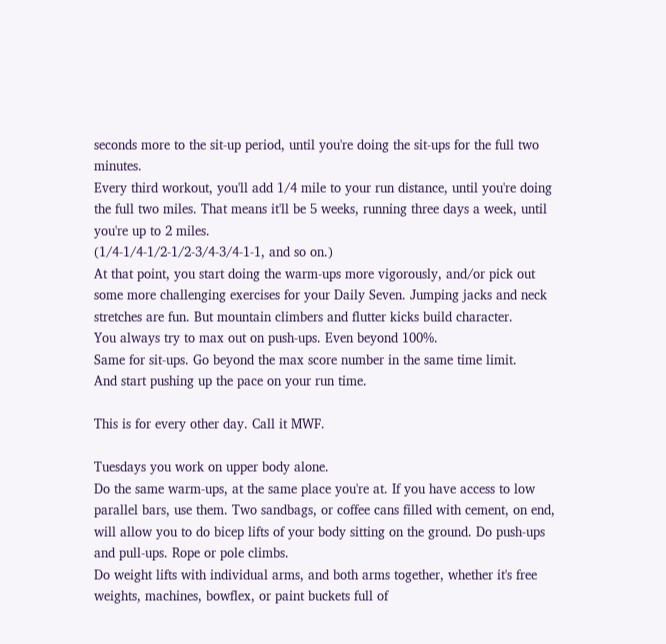seconds more to the sit-up period, until you're doing the sit-ups for the full two minutes.
Every third workout, you'll add 1/4 mile to your run distance, until you're doing the full two miles. That means it'll be 5 weeks, running three days a week, until you're up to 2 miles.
(1/4-1/4-1/2-1/2-3/4-3/4-1-1, and so on.)
At that point, you start doing the warm-ups more vigorously, and/or pick out some more challenging exercises for your Daily Seven. Jumping jacks and neck stretches are fun. But mountain climbers and flutter kicks build character.
You always try to max out on push-ups. Even beyond 100%.
Same for sit-ups. Go beyond the max score number in the same time limit.
And start pushing up the pace on your run time.

This is for every other day. Call it MWF.

Tuesdays you work on upper body alone.
Do the same warm-ups, at the same place you're at. If you have access to low parallel bars, use them. Two sandbags, or coffee cans filled with cement, on end, will allow you to do bicep lifts of your body sitting on the ground. Do push-ups and pull-ups. Rope or pole climbs.
Do weight lifts with individual arms, and both arms together, whether it's free weights, machines, bowflex, or paint buckets full of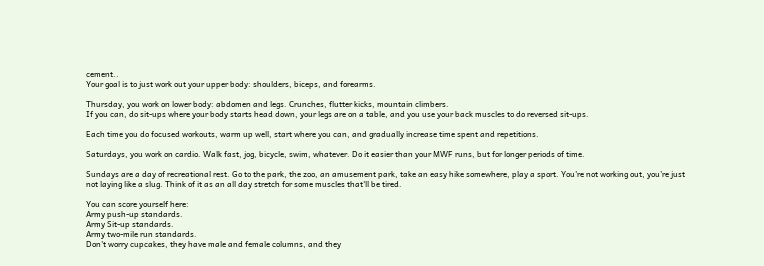cement..
Your goal is to just work out your upper body: shoulders, biceps, and forearms.

Thursday, you work on lower body: abdomen and legs. Crunches, flutter kicks, mountain climbers.
If you can, do sit-ups where your body starts head down, your legs are on a table, and you use your back muscles to do reversed sit-ups.

Each time you do focused workouts, warm up well, start where you can, and gradually increase time spent and repetitions.

Saturdays, you work on cardio. Walk fast, jog, bicycle, swim, whatever. Do it easier than your MWF runs, but for longer periods of time.

Sundays are a day of recreational rest. Go to the park, the zoo, an amusement park, take an easy hike somewhere, play a sport. You're not working out, you're just not laying like a slug. Think of it as an all day stretch for some muscles that'll be tired.

You can score yourself here:
Army push-up standards.
Army Sit-up standards.
Army two-mile run standards.
Don't worry cupcakes, they have male and female columns, and they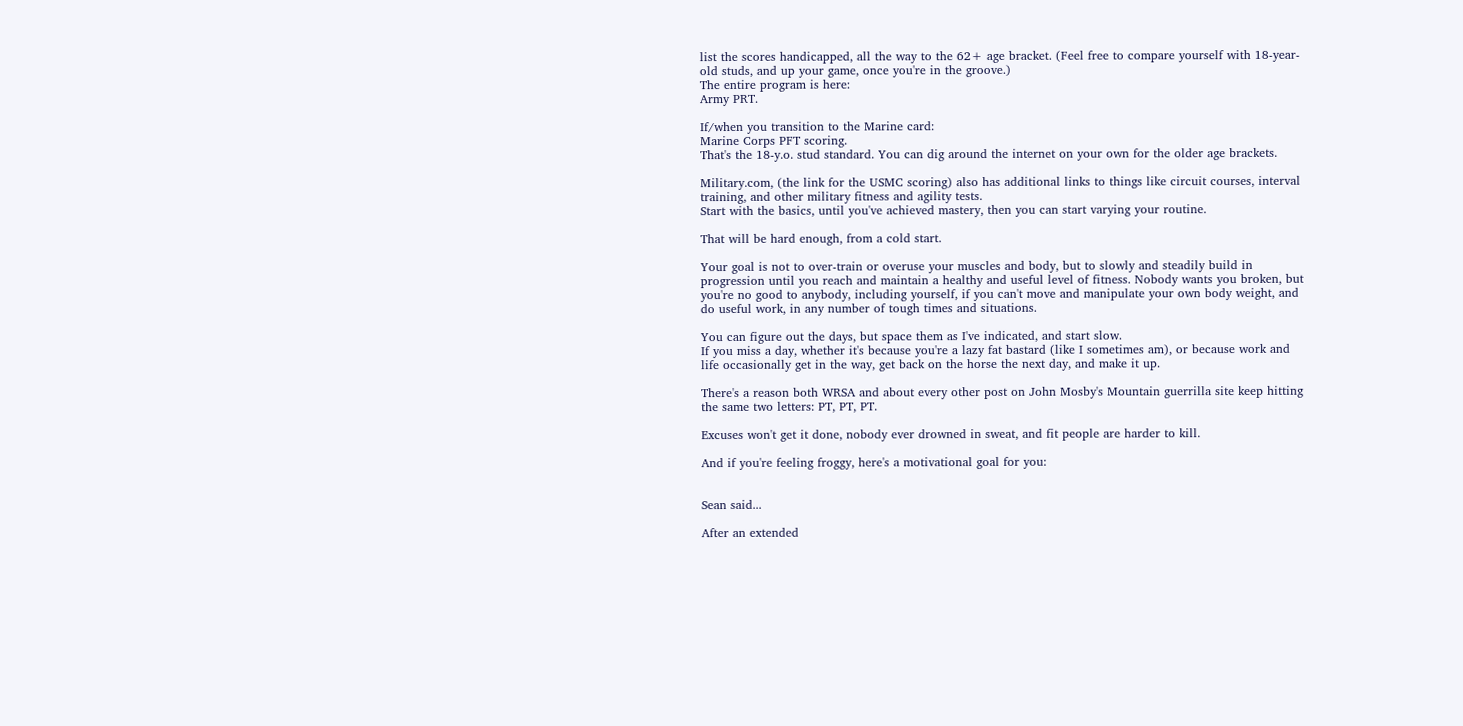list the scores handicapped, all the way to the 62+ age bracket. (Feel free to compare yourself with 18-year-old studs, and up your game, once you're in the groove.)
The entire program is here:
Army PRT.

If/when you transition to the Marine card:
Marine Corps PFT scoring.
That's the 18-y.o. stud standard. You can dig around the internet on your own for the older age brackets.

Military.com, (the link for the USMC scoring) also has additional links to things like circuit courses, interval training, and other military fitness and agility tests.
Start with the basics, until you've achieved mastery, then you can start varying your routine.

That will be hard enough, from a cold start.

Your goal is not to over-train or overuse your muscles and body, but to slowly and steadily build in progression until you reach and maintain a healthy and useful level of fitness. Nobody wants you broken, but you're no good to anybody, including yourself, if you can't move and manipulate your own body weight, and do useful work, in any number of tough times and situations.

You can figure out the days, but space them as I've indicated, and start slow.
If you miss a day, whether it's because you're a lazy fat bastard (like I sometimes am), or because work and life occasionally get in the way, get back on the horse the next day, and make it up.

There's a reason both WRSA and about every other post on John Mosby's Mountain guerrilla site keep hitting the same two letters: PT, PT, PT.

Excuses won't get it done, nobody ever drowned in sweat, and fit people are harder to kill.

And if you're feeling froggy, here's a motivational goal for you:


Sean said...

After an extended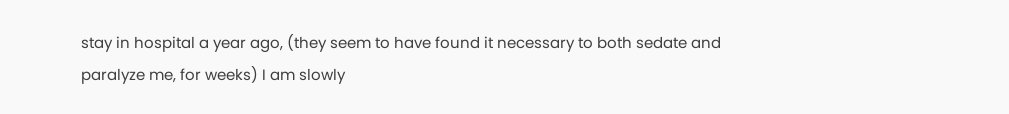stay in hospital a year ago, (they seem to have found it necessary to both sedate and paralyze me, for weeks) I am slowly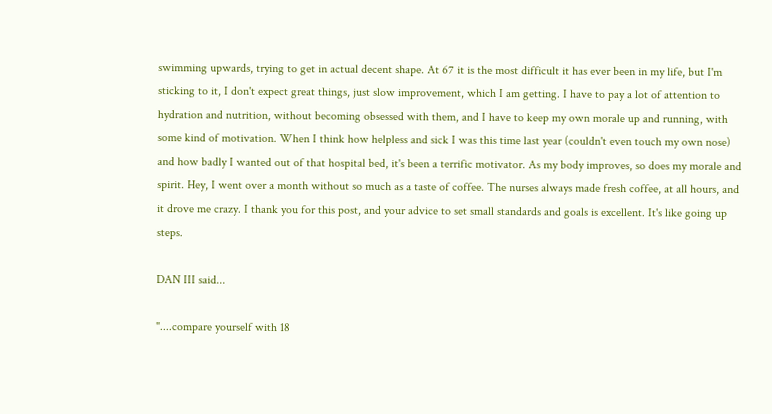swimming upwards, trying to get in actual decent shape. At 67 it is the most difficult it has ever been in my life, but I'm sticking to it, I don't expect great things, just slow improvement, which I am getting. I have to pay a lot of attention to hydration and nutrition, without becoming obsessed with them, and I have to keep my own morale up and running, with some kind of motivation. When I think how helpless and sick I was this time last year (couldn't even touch my own nose) and how badly I wanted out of that hospital bed, it's been a terrific motivator. As my body improves, so does my morale and spirit. Hey, I went over a month without so much as a taste of coffee. The nurses always made fresh coffee, at all hours, and it drove me crazy. I thank you for this post, and your advice to set small standards and goals is excellent. It's like going up steps.

DAN III said...

"....compare yourself with 18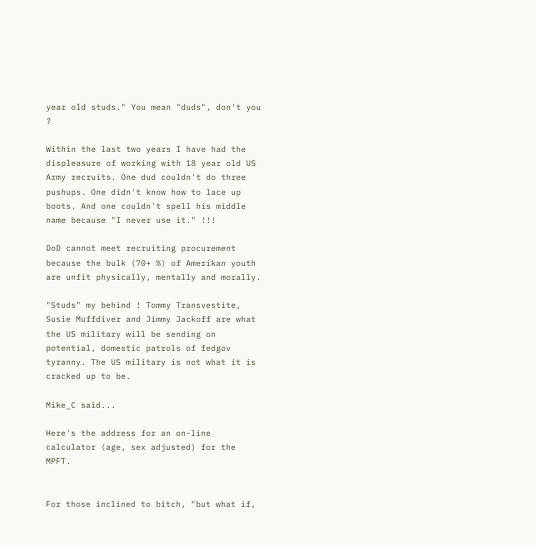year old studs." You mean "duds", don't you ?

Within the last two years I have had the displeasure of working with 18 year old US Army recruits. One dud couldn't do three pushups. One didn't know how to lace up boots. And one couldn't spell his middle name because "I never use it." !!!

DoD cannot meet recruiting procurement because the bulk (70+ %) of Amerikan youth are unfit physically, mentally and morally.

"Studs" my behind ! Tommy Transvestite, Susie Muffdiver and Jimmy Jackoff are what the US military will be sending on potential, domestic patrols of fedgov tyranny. The US military is not what it is cracked up to be.

Mike_C said...

Here's the address for an on-line calculator (age, sex adjusted) for the MPFT.


For those inclined to bitch, "but what if,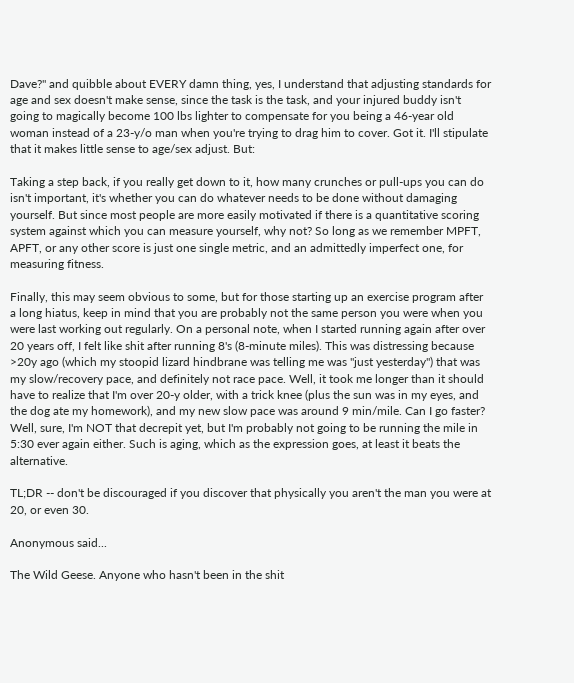Dave?" and quibble about EVERY damn thing, yes, I understand that adjusting standards for age and sex doesn't make sense, since the task is the task, and your injured buddy isn't going to magically become 100 lbs lighter to compensate for you being a 46-year old woman instead of a 23-y/o man when you're trying to drag him to cover. Got it. I'll stipulate that it makes little sense to age/sex adjust. But:

Taking a step back, if you really get down to it, how many crunches or pull-ups you can do isn't important, it's whether you can do whatever needs to be done without damaging yourself. But since most people are more easily motivated if there is a quantitative scoring system against which you can measure yourself, why not? So long as we remember MPFT, APFT, or any other score is just one single metric, and an admittedly imperfect one, for measuring fitness.

Finally, this may seem obvious to some, but for those starting up an exercise program after a long hiatus, keep in mind that you are probably not the same person you were when you were last working out regularly. On a personal note, when I started running again after over 20 years off, I felt like shit after running 8's (8-minute miles). This was distressing because >20y ago (which my stoopid lizard hindbrane was telling me was "just yesterday") that was my slow/recovery pace, and definitely not race pace. Well, it took me longer than it should have to realize that I'm over 20-y older, with a trick knee (plus the sun was in my eyes, and the dog ate my homework), and my new slow pace was around 9 min/mile. Can I go faster? Well, sure, I'm NOT that decrepit yet, but I'm probably not going to be running the mile in 5:30 ever again either. Such is aging, which as the expression goes, at least it beats the alternative.

TL;DR -- don't be discouraged if you discover that physically you aren't the man you were at 20, or even 30.

Anonymous said...

The Wild Geese. Anyone who hasn't been in the shit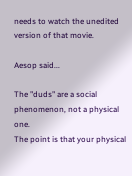needs to watch the unedited version of that movie.

Aesop said...

The "duds" are a social phenomenon, not a physical one.
The point is that your physical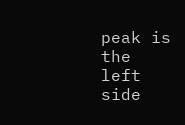peak is the left side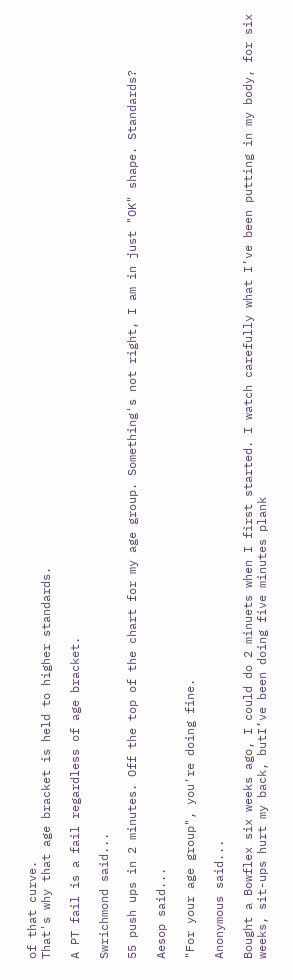of that curve.
That's why that age bracket is held to higher standards.

A PT fail is a fail regardless of age bracket.

Swrichmond said...

55 push ups in 2 minutes. Off the top of the chart for my age group. Something's not right, I am in just "OK" shape. Standards?

Aesop said...

"For your age group", you're doing fine.

Anonymous said...

Bought a Bowflex six weeks ago, I could do 2 minuets when I first started. I watch carefully what I’ve been putting in my body, for six weeks, sit-ups hurt my back, butI’ve been doing five minutes plank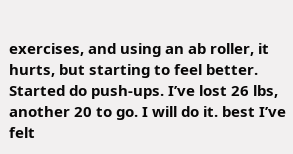exercises, and using an ab roller, it hurts, but starting to feel better. Started do push-ups. I’ve lost 26 lbs, another 20 to go. I will do it. best I’ve felt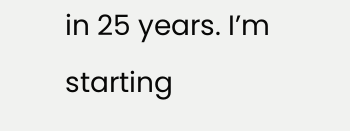in 25 years. I’m starting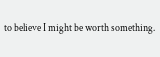to believe I might be worth something.